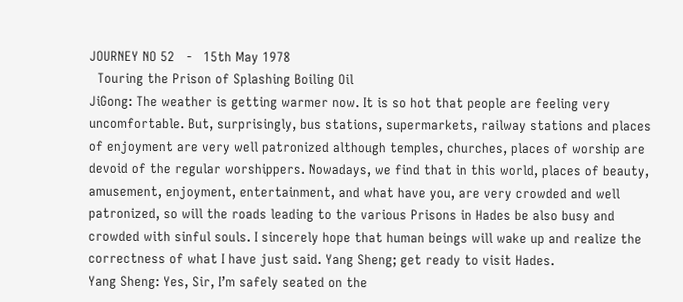JOURNEY NO 52   -   15th May 1978
  Touring the Prison of Splashing Boiling Oil
JiGong: The weather is getting warmer now. It is so hot that people are feeling very uncomfortable. But, surprisingly, bus stations, supermarkets, railway stations and places of enjoyment are very well patronized although temples, churches, places of worship are devoid of the regular worshippers. Nowadays, we find that in this world, places of beauty, amusement, enjoyment, entertainment, and what have you, are very crowded and well patronized, so will the roads leading to the various Prisons in Hades be also busy and crowded with sinful souls. I sincerely hope that human beings will wake up and realize the correctness of what I have just said. Yang Sheng; get ready to visit Hades.
Yang Sheng: Yes, Sir, I’m safely seated on the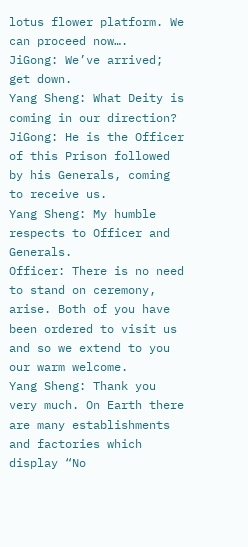lotus flower platform. We can proceed now….
JiGong: We’ve arrived; get down.
Yang Sheng: What Deity is coming in our direction?
JiGong: He is the Officer of this Prison followed by his Generals, coming to receive us.
Yang Sheng: My humble respects to Officer and Generals.
Officer: There is no need to stand on ceremony, arise. Both of you have been ordered to visit us and so we extend to you our warm welcome.
Yang Sheng: Thank you very much. On Earth there are many establishments and factories which display “No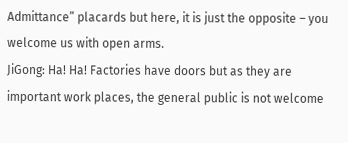Admittance” placards but here, it is just the opposite – you welcome us with open arms.
JiGong: Ha! Ha! Factories have doors but as they are important work places, the general public is not welcome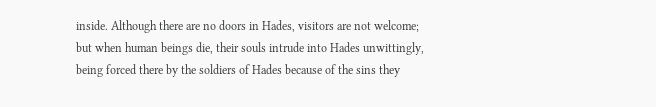inside. Although there are no doors in Hades, visitors are not welcome; but when human beings die, their souls intrude into Hades unwittingly, being forced there by the soldiers of Hades because of the sins they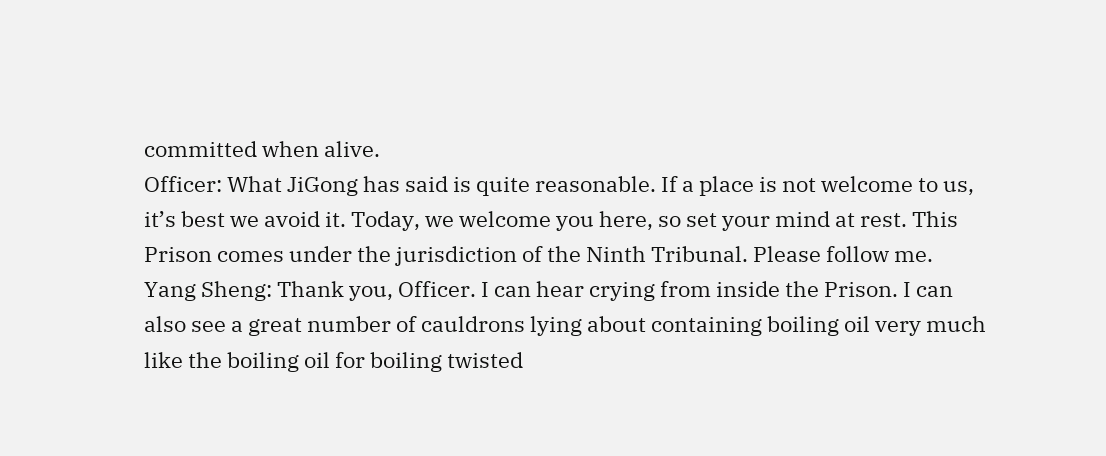committed when alive.
Officer: What JiGong has said is quite reasonable. If a place is not welcome to us, it’s best we avoid it. Today, we welcome you here, so set your mind at rest. This Prison comes under the jurisdiction of the Ninth Tribunal. Please follow me.
Yang Sheng: Thank you, Officer. I can hear crying from inside the Prison. I can also see a great number of cauldrons lying about containing boiling oil very much like the boiling oil for boiling twisted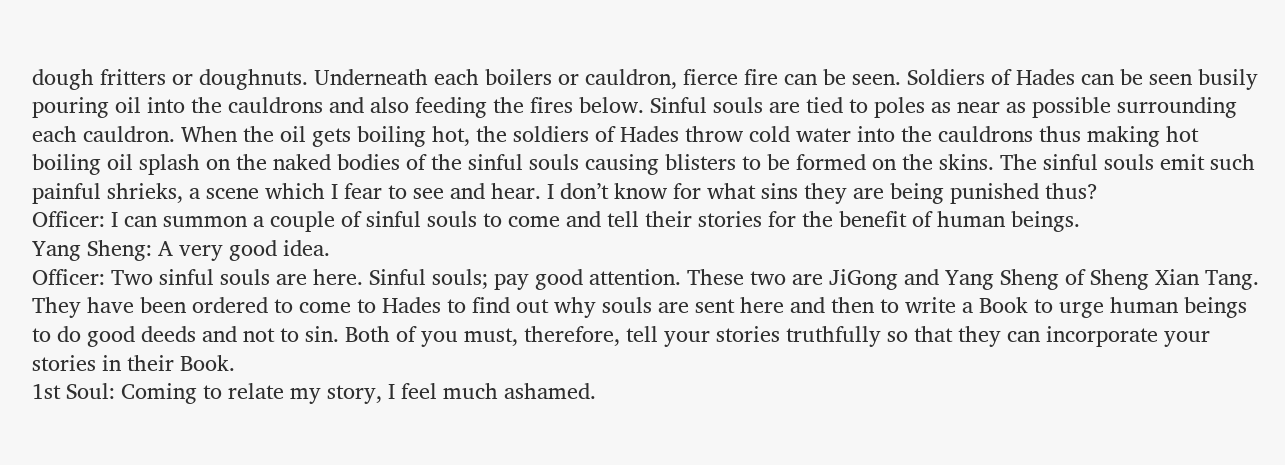dough fritters or doughnuts. Underneath each boilers or cauldron, fierce fire can be seen. Soldiers of Hades can be seen busily pouring oil into the cauldrons and also feeding the fires below. Sinful souls are tied to poles as near as possible surrounding each cauldron. When the oil gets boiling hot, the soldiers of Hades throw cold water into the cauldrons thus making hot boiling oil splash on the naked bodies of the sinful souls causing blisters to be formed on the skins. The sinful souls emit such painful shrieks, a scene which I fear to see and hear. I don’t know for what sins they are being punished thus?
Officer: I can summon a couple of sinful souls to come and tell their stories for the benefit of human beings.
Yang Sheng: A very good idea.
Officer: Two sinful souls are here. Sinful souls; pay good attention. These two are JiGong and Yang Sheng of Sheng Xian Tang. They have been ordered to come to Hades to find out why souls are sent here and then to write a Book to urge human beings to do good deeds and not to sin. Both of you must, therefore, tell your stories truthfully so that they can incorporate your stories in their Book.
1st Soul: Coming to relate my story, I feel much ashamed.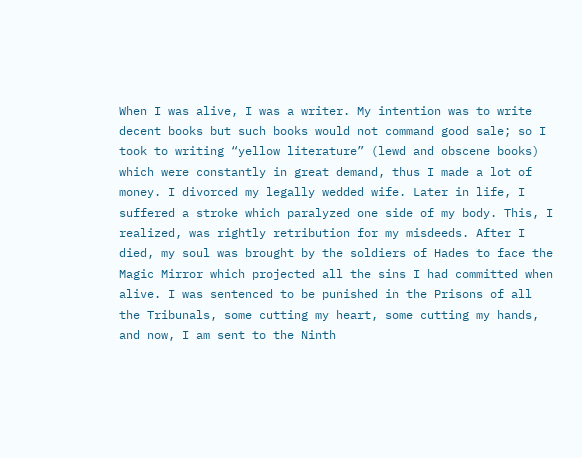When I was alive, I was a writer. My intention was to write decent books but such books would not command good sale; so I took to writing “yellow literature” (lewd and obscene books) which were constantly in great demand, thus I made a lot of money. I divorced my legally wedded wife. Later in life, I suffered a stroke which paralyzed one side of my body. This, I realized, was rightly retribution for my misdeeds. After I died, my soul was brought by the soldiers of Hades to face the Magic Mirror which projected all the sins I had committed when alive. I was sentenced to be punished in the Prisons of all the Tribunals, some cutting my heart, some cutting my hands, and now, I am sent to the Ninth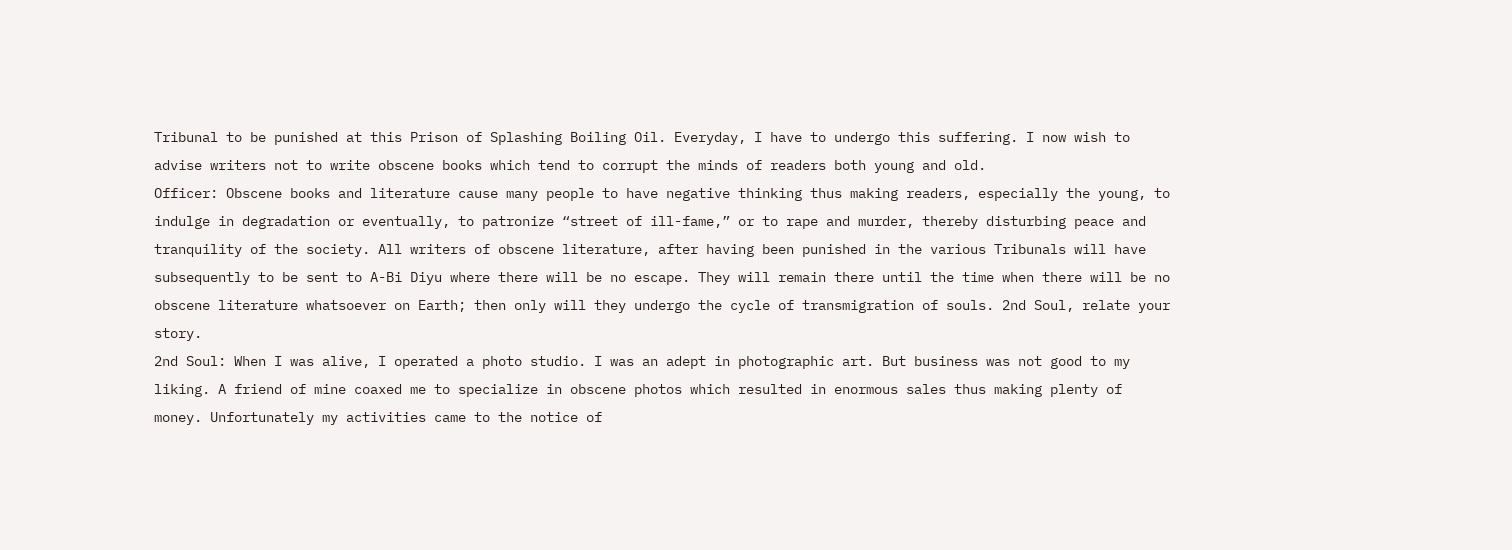Tribunal to be punished at this Prison of Splashing Boiling Oil. Everyday, I have to undergo this suffering. I now wish to advise writers not to write obscene books which tend to corrupt the minds of readers both young and old.
Officer: Obscene books and literature cause many people to have negative thinking thus making readers, especially the young, to indulge in degradation or eventually, to patronize “street of ill-fame,” or to rape and murder, thereby disturbing peace and tranquility of the society. All writers of obscene literature, after having been punished in the various Tribunals will have subsequently to be sent to A-Bi Diyu where there will be no escape. They will remain there until the time when there will be no obscene literature whatsoever on Earth; then only will they undergo the cycle of transmigration of souls. 2nd Soul, relate your story.
2nd Soul: When I was alive, I operated a photo studio. I was an adept in photographic art. But business was not good to my liking. A friend of mine coaxed me to specialize in obscene photos which resulted in enormous sales thus making plenty of money. Unfortunately my activities came to the notice of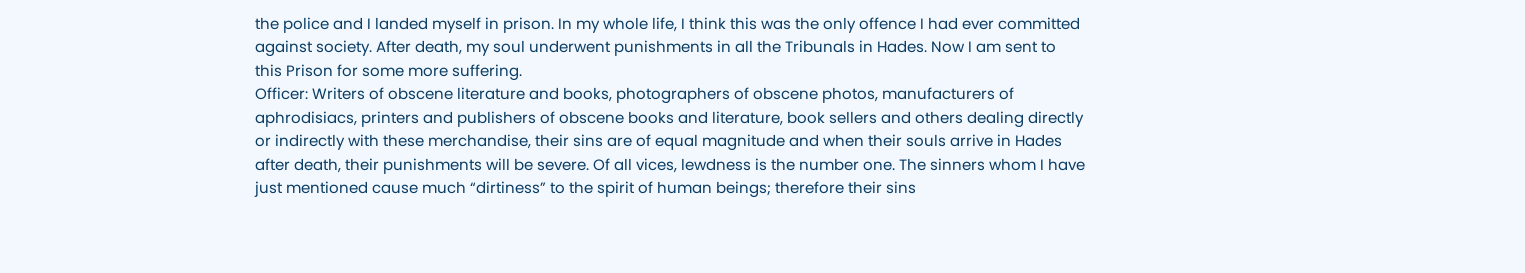the police and I landed myself in prison. In my whole life, I think this was the only offence I had ever committed against society. After death, my soul underwent punishments in all the Tribunals in Hades. Now I am sent to this Prison for some more suffering.
Officer: Writers of obscene literature and books, photographers of obscene photos, manufacturers of aphrodisiacs, printers and publishers of obscene books and literature, book sellers and others dealing directly or indirectly with these merchandise, their sins are of equal magnitude and when their souls arrive in Hades after death, their punishments will be severe. Of all vices, lewdness is the number one. The sinners whom I have just mentioned cause much “dirtiness” to the spirit of human beings; therefore their sins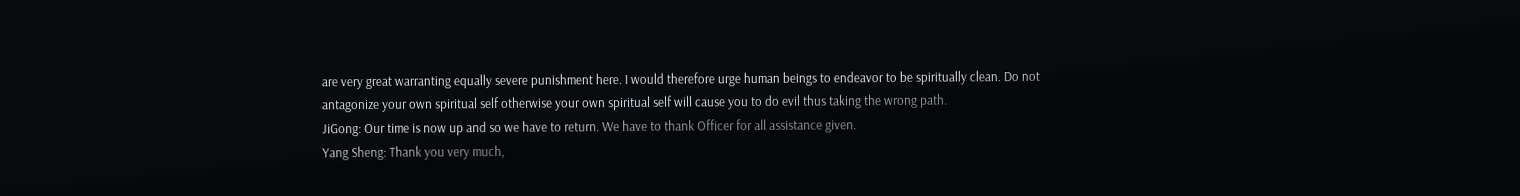are very great warranting equally severe punishment here. I would therefore urge human beings to endeavor to be spiritually clean. Do not antagonize your own spiritual self otherwise your own spiritual self will cause you to do evil thus taking the wrong path.
JiGong: Our time is now up and so we have to return. We have to thank Officer for all assistance given.
Yang Sheng: Thank you very much,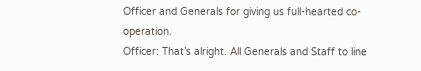Officer and Generals for giving us full-hearted co-operation.
Officer: That’s alright. All Generals and Staff to line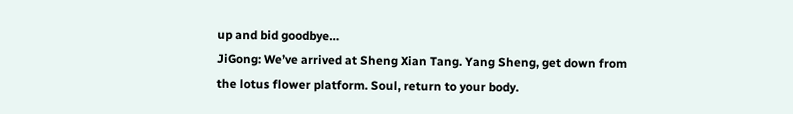up and bid goodbye…
JiGong: We’ve arrived at Sheng Xian Tang. Yang Sheng, get down from the lotus flower platform. Soul, return to your body.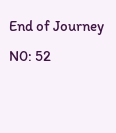End of Journey N0: 52